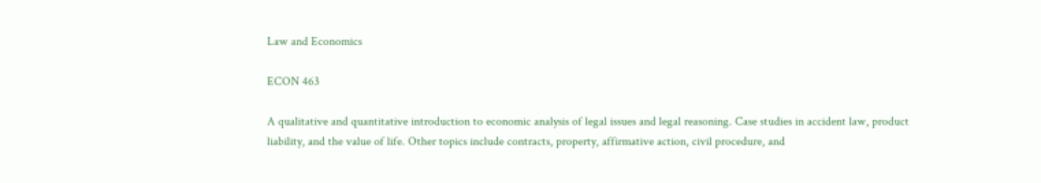Law and Economics

ECON 463

A qualitative and quantitative introduction to economic analysis of legal issues and legal reasoning. Case studies in accident law, product liability, and the value of life. Other topics include contracts, property, affirmative action, civil procedure, and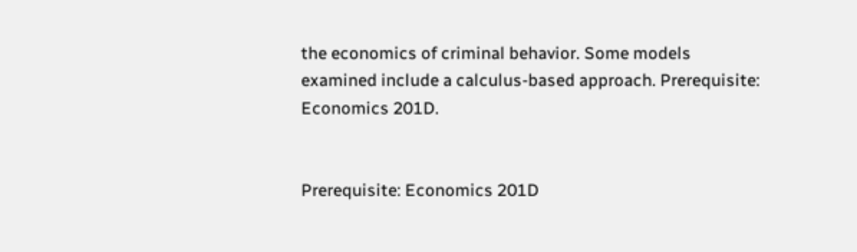the economics of criminal behavior. Some models examined include a calculus-based approach. Prerequisite: Economics 201D.


Prerequisite: Economics 201D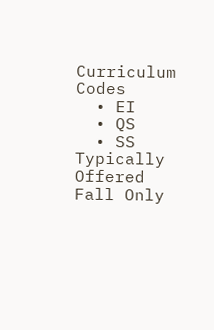Curriculum Codes
  • EI
  • QS
  • SS
Typically Offered
Fall Only